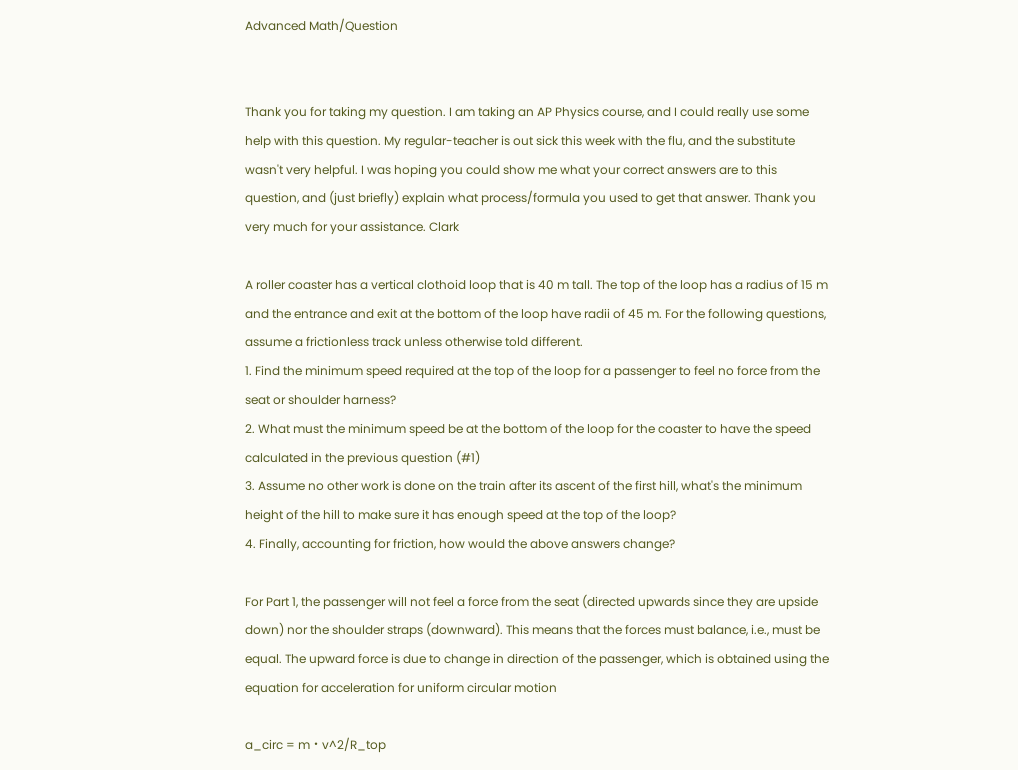Advanced Math/Question


Thank you for taking my question. I am taking an AP Physics course, and I could really use some help with this question. My regular-teacher is out sick this week with the flu, and the substitute wasn't very helpful. I was hoping you could show me what your correct answers are to this question, and (just briefly) explain what process/formula you used to get that answer. Thank you very much for your assistance. Clark

A roller coaster has a vertical clothoid loop that is 40 m tall. The top of the loop has a radius of 15 m and the entrance and exit at the bottom of the loop have radii of 45 m. For the following questions, assume a frictionless track unless otherwise told different.
1. Find the minimum speed required at the top of the loop for a passenger to feel no force from the seat or shoulder harness?
2. What must the minimum speed be at the bottom of the loop for the coaster to have the speed calculated in the previous question (#1)
3. Assume no other work is done on the train after its ascent of the first hill, what's the minimum height of the hill to make sure it has enough speed at the top of the loop?
4. Finally, accounting for friction, how would the above answers change?

For Part 1, the passenger will not feel a force from the seat (directed upwards since they are upside down) nor the shoulder straps (downward). This means that the forces must balance, i.e., must be equal. The upward force is due to change in direction of the passenger, which is obtained using the equation for acceleration for uniform circular motion

a_circ = m・v^2/R_top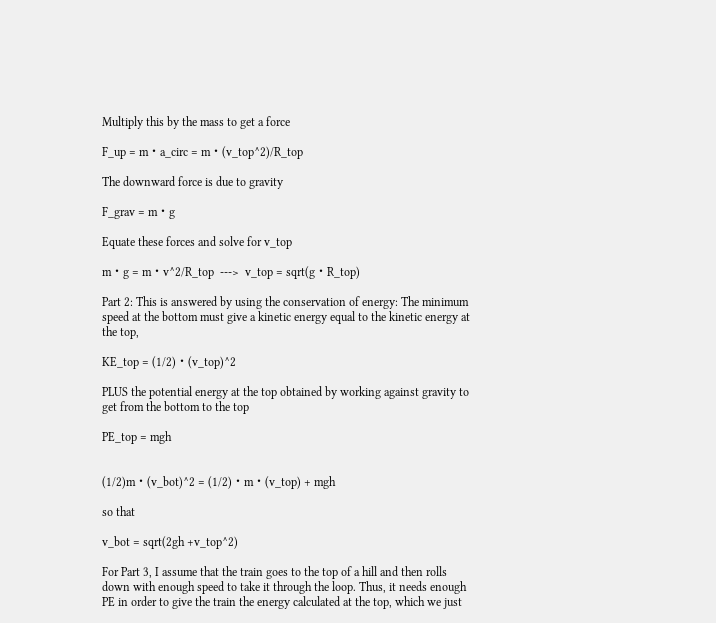Multiply this by the mass to get a force

F_up = m・a_circ = m・(v_top^2)/R_top

The downward force is due to gravity

F_grav = m・g

Equate these forces and solve for v_top

m・g = m・v^2/R_top  --->  v_top = sqrt(g・R_top)

Part 2: This is answered by using the conservation of energy: The minimum speed at the bottom must give a kinetic energy equal to the kinetic energy at the top,

KE_top = (1/2)・(v_top)^2

PLUS the potential energy at the top obtained by working against gravity to get from the bottom to the top

PE_top = mgh


(1/2)m・(v_bot)^2 = (1/2)・m・(v_top) + mgh

so that

v_bot = sqrt(2gh +v_top^2)

For Part 3, I assume that the train goes to the top of a hill and then rolls down with enough speed to take it through the loop. Thus, it needs enough PE in order to give the train the energy calculated at the top, which we just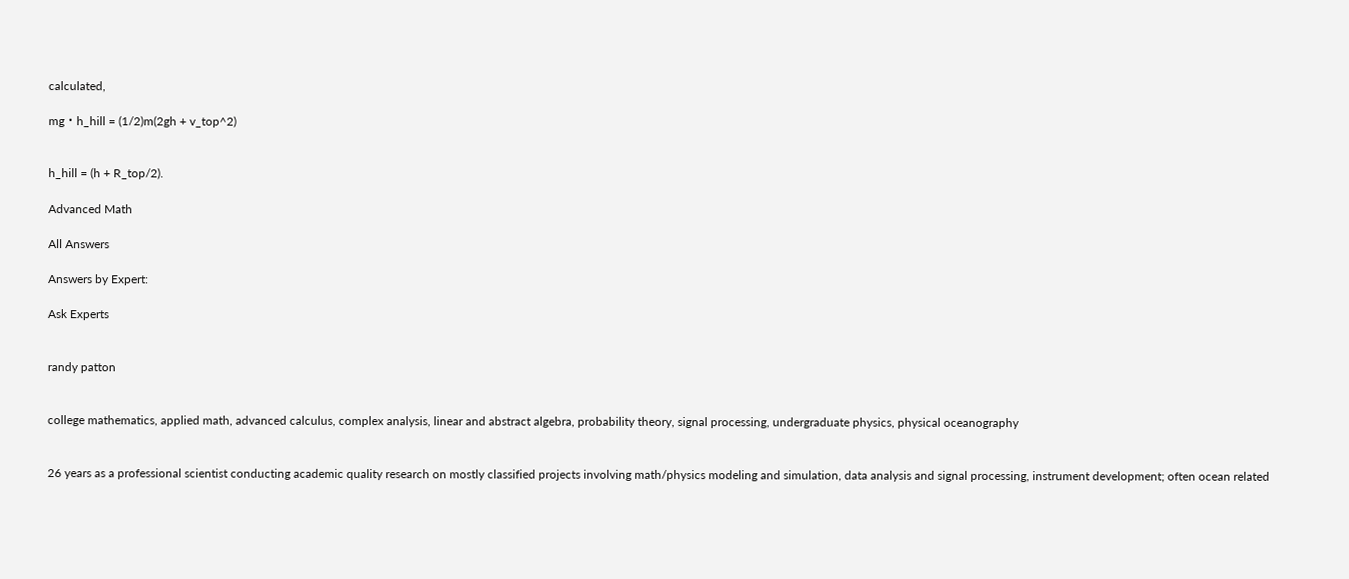calculated,

mg・h_hill = (1/2)m(2gh + v_top^2)


h_hill = (h + R_top/2).

Advanced Math

All Answers

Answers by Expert:

Ask Experts


randy patton


college mathematics, applied math, advanced calculus, complex analysis, linear and abstract algebra, probability theory, signal processing, undergraduate physics, physical oceanography


26 years as a professional scientist conducting academic quality research on mostly classified projects involving math/physics modeling and simulation, data analysis and signal processing, instrument development; often ocean related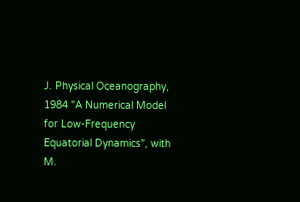J. Physical Oceanography, 1984 "A Numerical Model for Low-Frequency Equatorial Dynamics", with M.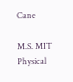Cane

M.S. MIT Physical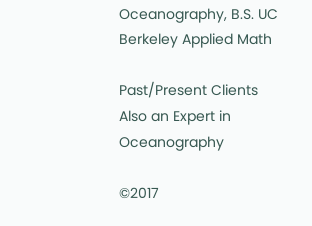Oceanography, B.S. UC Berkeley Applied Math

Past/Present Clients
Also an Expert in Oceanography

©2017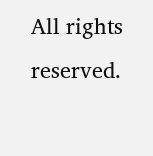All rights reserved.